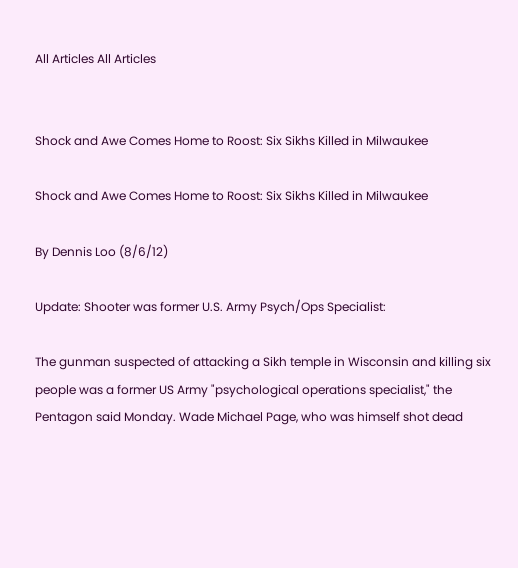All Articles All Articles


Shock and Awe Comes Home to Roost: Six Sikhs Killed in Milwaukee

Shock and Awe Comes Home to Roost: Six Sikhs Killed in Milwaukee

By Dennis Loo (8/6/12)

Update: Shooter was former U.S. Army Psych/Ops Specialist:

The gunman suspected of attacking a Sikh temple in Wisconsin and killing six people was a former US Army "psychological operations specialist," the Pentagon said Monday. Wade Michael Page, who was himself shot dead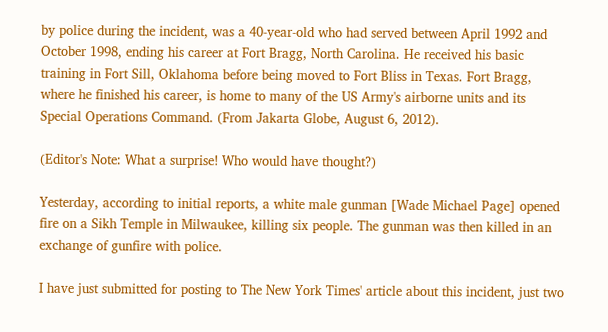by police during the incident, was a 40-year-old who had served between April 1992 and October 1998, ending his career at Fort Bragg, North Carolina. He received his basic training in Fort Sill, Oklahoma before being moved to Fort Bliss in Texas. Fort Bragg, where he finished his career, is home to many of the US Army's airborne units and its Special Operations Command. (From Jakarta Globe, August 6, 2012).

(Editor's Note: What a surprise! Who would have thought?)

Yesterday, according to initial reports, a white male gunman [Wade Michael Page] opened fire on a Sikh Temple in Milwaukee, killing six people. The gunman was then killed in an exchange of gunfire with police.

I have just submitted for posting to The New York Times' article about this incident, just two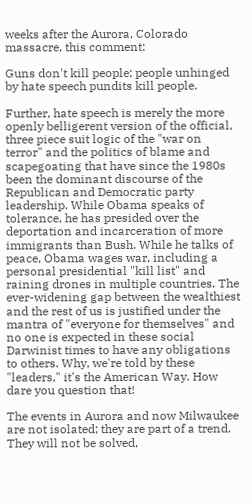weeks after the Aurora, Colorado massacre, this comment:

Guns don't kill people; people unhinged by hate speech pundits kill people.

Further, hate speech is merely the more openly belligerent version of the official, three piece suit logic of the "war on terror" and the politics of blame and scapegoating that have since the 1980s been the dominant discourse of the Republican and Democratic party leadership. While Obama speaks of tolerance, he has presided over the deportation and incarceration of more immigrants than Bush. While he talks of peace, Obama wages war, including a personal presidential "kill list" and raining drones in multiple countries. The ever-widening gap between the wealthiest and the rest of us is justified under the mantra of "everyone for themselves" and no one is expected in these social Darwinist times to have any obligations to others. Why, we're told by these "leaders," it's the American Way. How dare you question that!

The events in Aurora and now Milwaukee are not isolated; they are part of a trend. They will not be solved,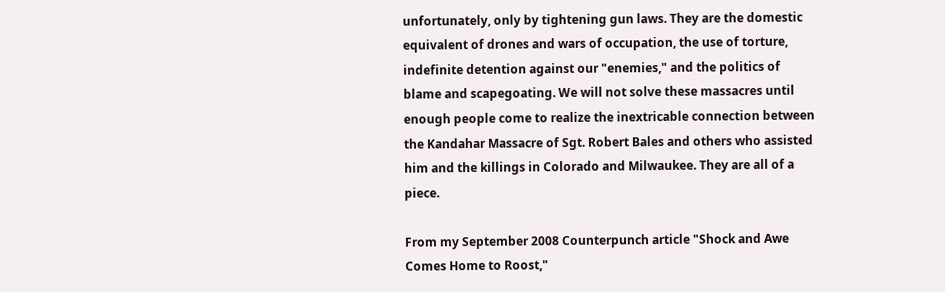unfortunately, only by tightening gun laws. They are the domestic equivalent of drones and wars of occupation, the use of torture, indefinite detention against our "enemies," and the politics of blame and scapegoating. We will not solve these massacres until enough people come to realize the inextricable connection between the Kandahar Massacre of Sgt. Robert Bales and others who assisted him and the killings in Colorado and Milwaukee. They are all of a piece.

From my September 2008 Counterpunch article "Shock and Awe Comes Home to Roost,"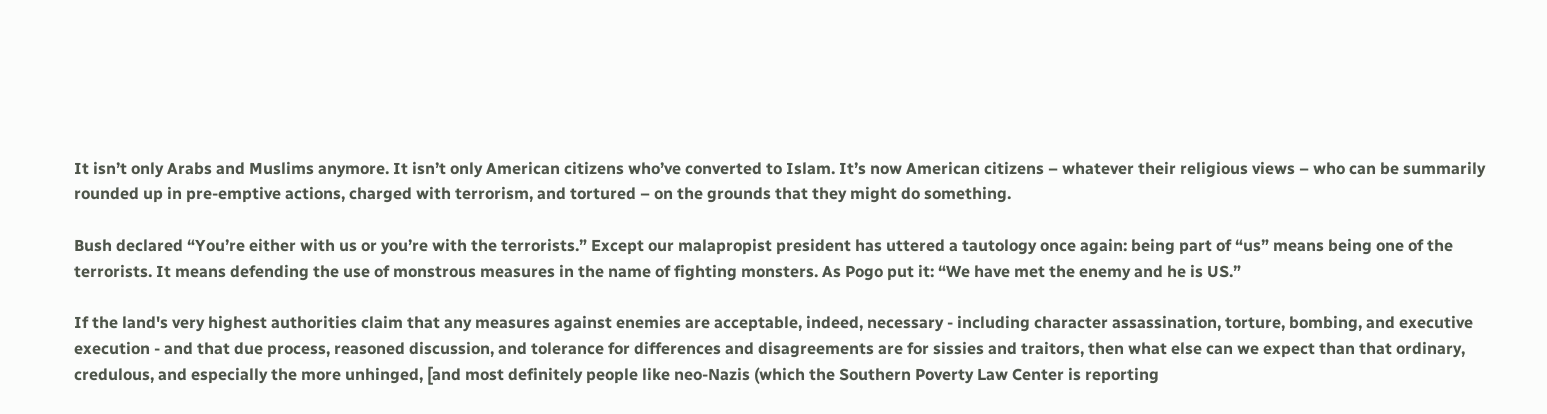It isn’t only Arabs and Muslims anymore. It isn’t only American citizens who’ve converted to Islam. It’s now American citizens – whatever their religious views – who can be summarily rounded up in pre-emptive actions, charged with terrorism, and tortured – on the grounds that they might do something.

Bush declared “You’re either with us or you’re with the terrorists.” Except our malapropist president has uttered a tautology once again: being part of “us” means being one of the terrorists. It means defending the use of monstrous measures in the name of fighting monsters. As Pogo put it: “We have met the enemy and he is US.”

If the land's very highest authorities claim that any measures against enemies are acceptable, indeed, necessary - including character assassination, torture, bombing, and executive execution - and that due process, reasoned discussion, and tolerance for differences and disagreements are for sissies and traitors, then what else can we expect than that ordinary, credulous, and especially the more unhinged, [and most definitely people like neo-Nazis (which the Southern Poverty Law Center is reporting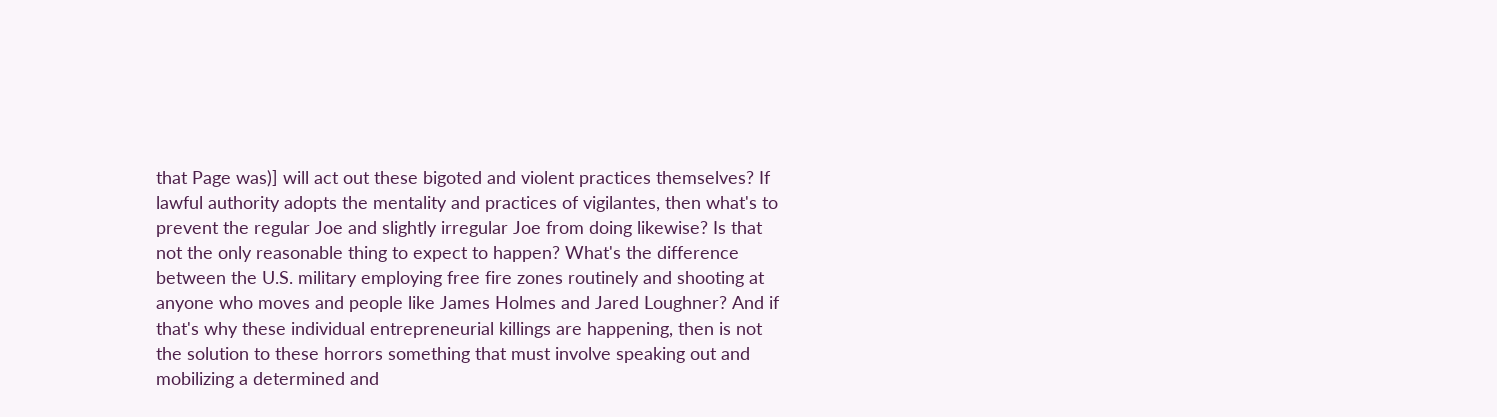that Page was)] will act out these bigoted and violent practices themselves? If lawful authority adopts the mentality and practices of vigilantes, then what's to prevent the regular Joe and slightly irregular Joe from doing likewise? Is that not the only reasonable thing to expect to happen? What's the difference between the U.S. military employing free fire zones routinely and shooting at anyone who moves and people like James Holmes and Jared Loughner? And if that's why these individual entrepreneurial killings are happening, then is not the solution to these horrors something that must involve speaking out and mobilizing a determined and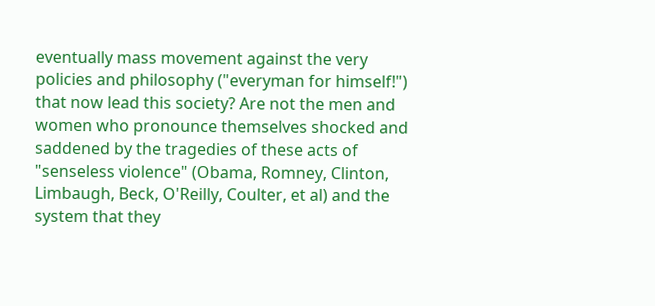eventually mass movement against the very policies and philosophy ("everyman for himself!") that now lead this society? Are not the men and women who pronounce themselves shocked and saddened by the tragedies of these acts of "senseless violence" (Obama, Romney, Clinton, Limbaugh, Beck, O'Reilly, Coulter, et al) and the system that they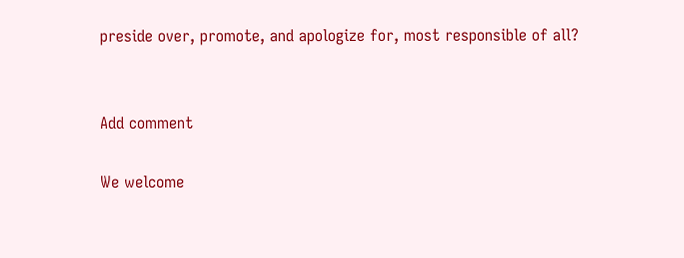preside over, promote, and apologize for, most responsible of all?


Add comment

We welcome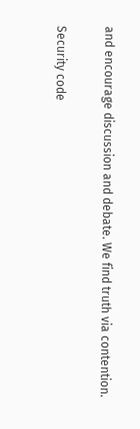and encourage discussion and debate. We find truth via contention.

Security code